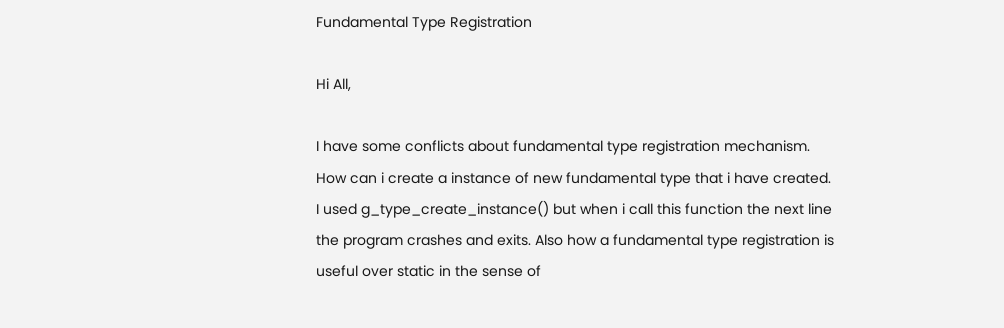Fundamental Type Registration

Hi All,

I have some conflicts about fundamental type registration mechanism. How can i create a instance of new fundamental type that i have created. I used g_type_create_instance() but when i call this function the next line the program crashes and exits. Also how a fundamental type registration is useful over static in the sense of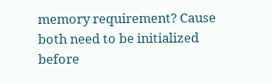memory requirement? Cause both need to be initialized before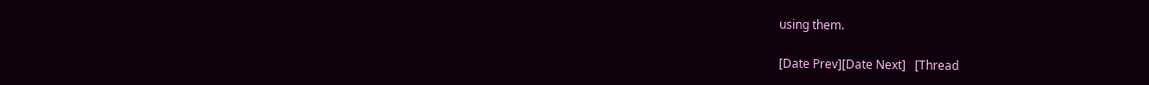using them.

[Date Prev][Date Next]   [Thread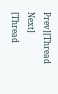Prev][Thread Next]   [Thread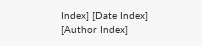Index] [Date Index] [Author Index]